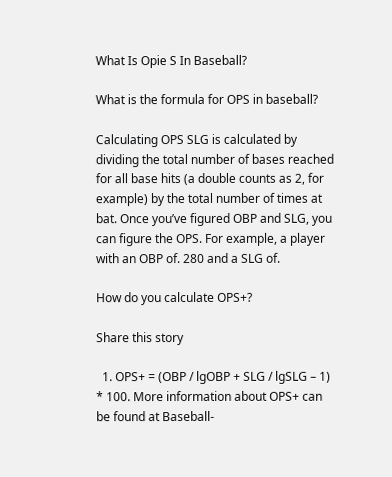What Is Opie S In Baseball?

What is the formula for OPS in baseball?

Calculating OPS SLG is calculated by dividing the total number of bases reached for all base hits (a double counts as 2, for example) by the total number of times at bat. Once you’ve figured OBP and SLG, you can figure the OPS. For example, a player with an OBP of. 280 and a SLG of.

How do you calculate OPS+?

Share this story

  1. OPS+ = (OBP / lgOBP + SLG / lgSLG – 1) * 100. More information about OPS+ can be found at Baseball-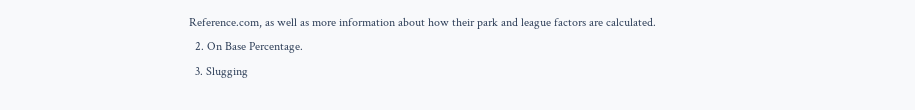Reference.com, as well as more information about how their park and league factors are calculated.
  2. On Base Percentage.
  3. Slugging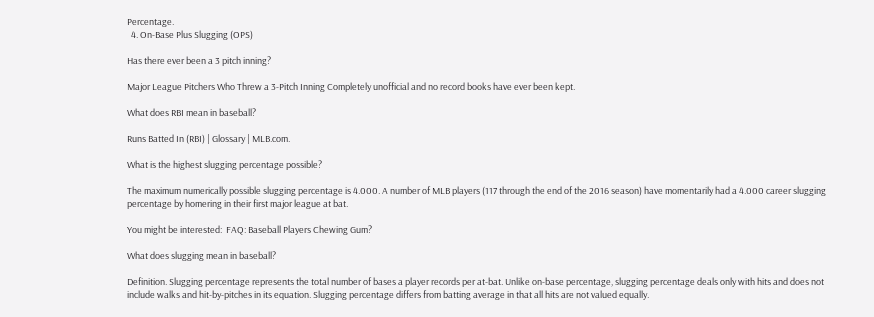Percentage.
  4. On-Base Plus Slugging (OPS)

Has there ever been a 3 pitch inning?

Major League Pitchers Who Threw a 3-Pitch Inning Completely unofficial and no record books have ever been kept.

What does RBI mean in baseball?

Runs Batted In (RBI) | Glossary | MLB.com.

What is the highest slugging percentage possible?

The maximum numerically possible slugging percentage is 4.000. A number of MLB players (117 through the end of the 2016 season) have momentarily had a 4.000 career slugging percentage by homering in their first major league at bat.

You might be interested:  FAQ: Baseball Players Chewing Gum?

What does slugging mean in baseball?

Definition. Slugging percentage represents the total number of bases a player records per at-bat. Unlike on-base percentage, slugging percentage deals only with hits and does not include walks and hit-by-pitches in its equation. Slugging percentage differs from batting average in that all hits are not valued equally.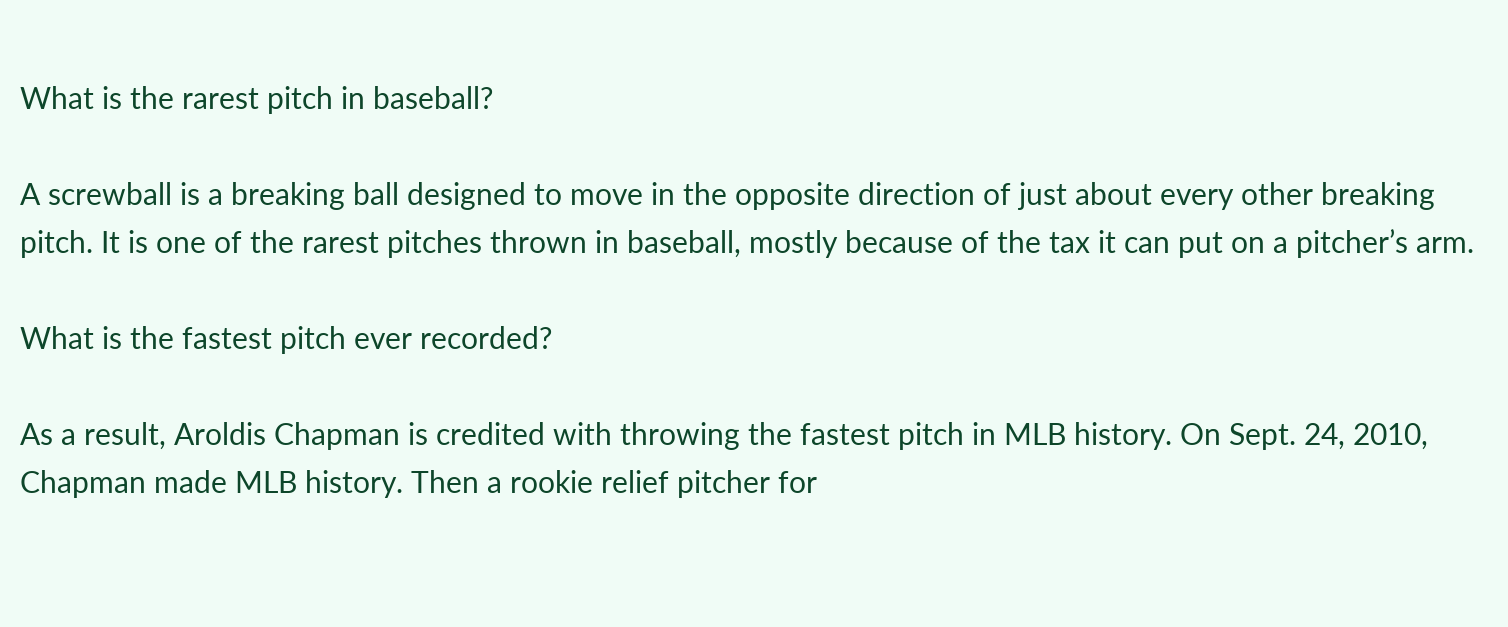What is the rarest pitch in baseball?

A screwball is a breaking ball designed to move in the opposite direction of just about every other breaking pitch. It is one of the rarest pitches thrown in baseball, mostly because of the tax it can put on a pitcher’s arm.

What is the fastest pitch ever recorded?

As a result, Aroldis Chapman is credited with throwing the fastest pitch in MLB history. On Sept. 24, 2010, Chapman made MLB history. Then a rookie relief pitcher for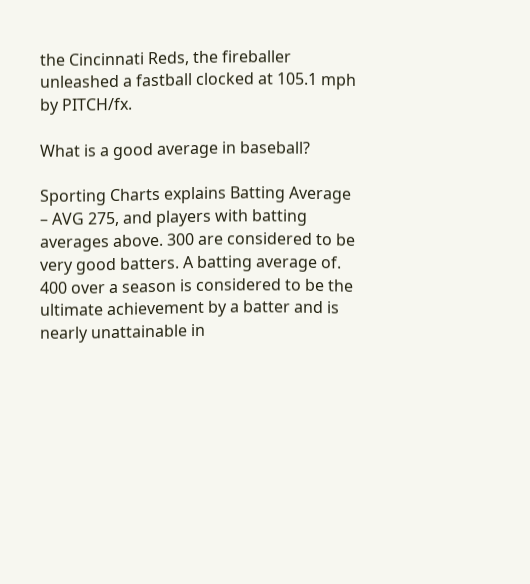the Cincinnati Reds, the fireballer unleashed a fastball clocked at 105.1 mph by PITCH/fx.

What is a good average in baseball?

Sporting Charts explains Batting Average – AVG 275, and players with batting averages above. 300 are considered to be very good batters. A batting average of. 400 over a season is considered to be the ultimate achievement by a batter and is nearly unattainable in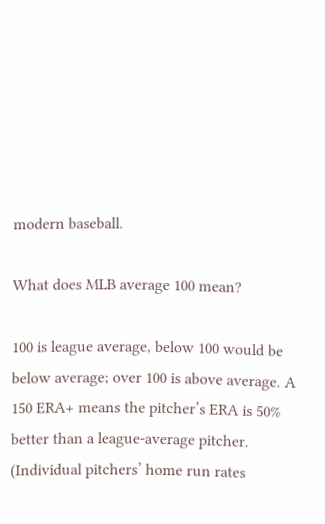modern baseball.

What does MLB average 100 mean?

100 is league average, below 100 would be below average; over 100 is above average. A 150 ERA+ means the pitcher’s ERA is 50% better than a league-average pitcher. (Individual pitchers’ home run rates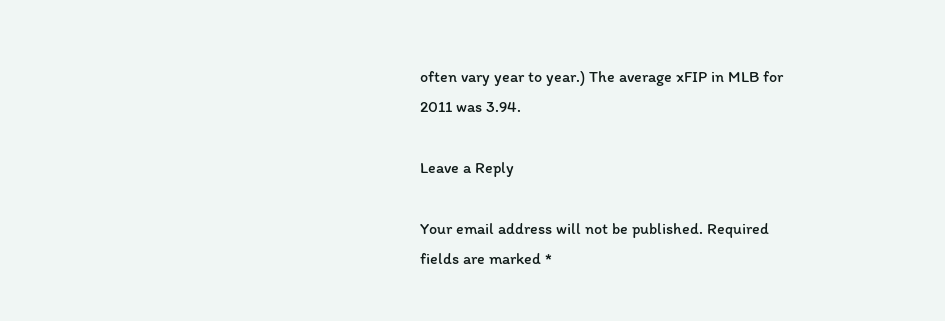often vary year to year.) The average xFIP in MLB for 2011 was 3.94.

Leave a Reply

Your email address will not be published. Required fields are marked *